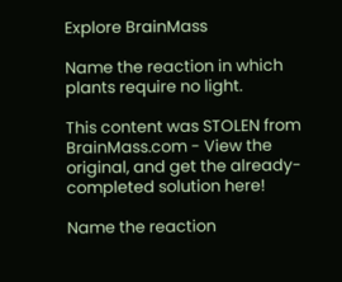Explore BrainMass

Name the reaction in which plants require no light.

This content was STOLEN from BrainMass.com - View the original, and get the already-completed solution here!

Name the reaction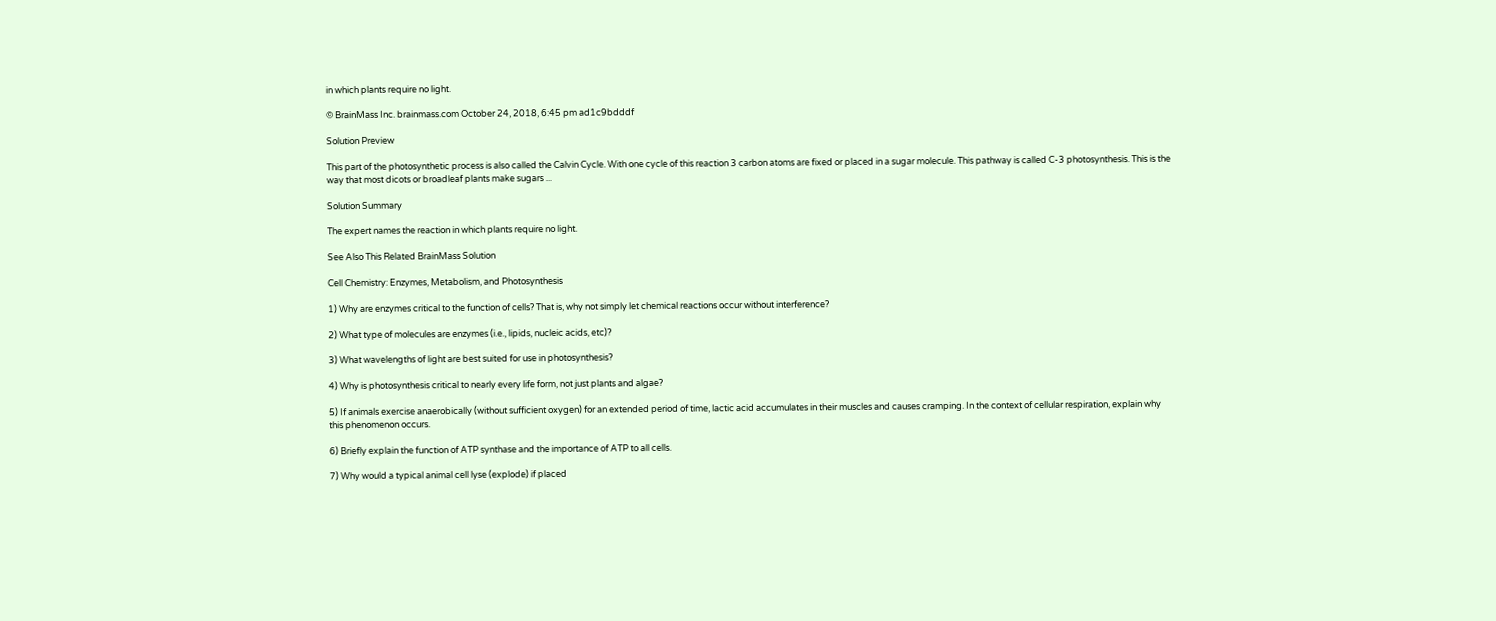in which plants require no light.

© BrainMass Inc. brainmass.com October 24, 2018, 6:45 pm ad1c9bdddf

Solution Preview

This part of the photosynthetic process is also called the Calvin Cycle. With one cycle of this reaction 3 carbon atoms are fixed or placed in a sugar molecule. This pathway is called C-3 photosynthesis. This is the way that most dicots or broadleaf plants make sugars ...

Solution Summary

The expert names the reaction in which plants require no light.

See Also This Related BrainMass Solution

Cell Chemistry: Enzymes, Metabolism, and Photosynthesis

1) Why are enzymes critical to the function of cells? That is, why not simply let chemical reactions occur without interference?

2) What type of molecules are enzymes (i.e., lipids, nucleic acids, etc)?

3) What wavelengths of light are best suited for use in photosynthesis?

4) Why is photosynthesis critical to nearly every life form, not just plants and algae?

5) If animals exercise anaerobically (without sufficient oxygen) for an extended period of time, lactic acid accumulates in their muscles and causes cramping. In the context of cellular respiration, explain why this phenomenon occurs.

6) Briefly explain the function of ATP synthase and the importance of ATP to all cells.

7) Why would a typical animal cell lyse (explode) if placed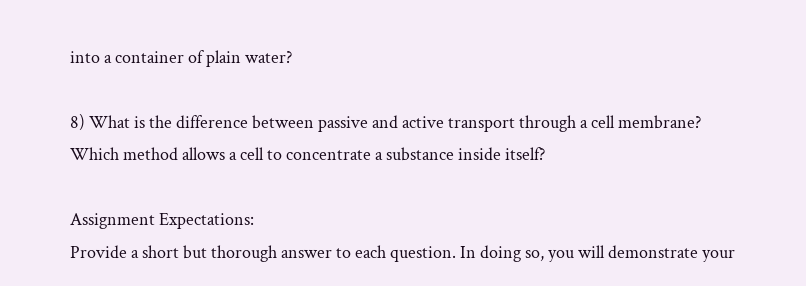into a container of plain water?

8) What is the difference between passive and active transport through a cell membrane? Which method allows a cell to concentrate a substance inside itself?

Assignment Expectations:
Provide a short but thorough answer to each question. In doing so, you will demonstrate your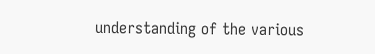understanding of the various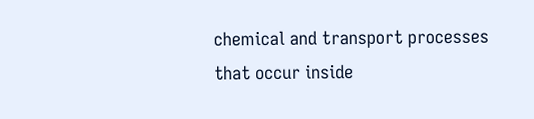chemical and transport processes that occur inside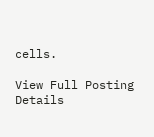cells.

View Full Posting Details